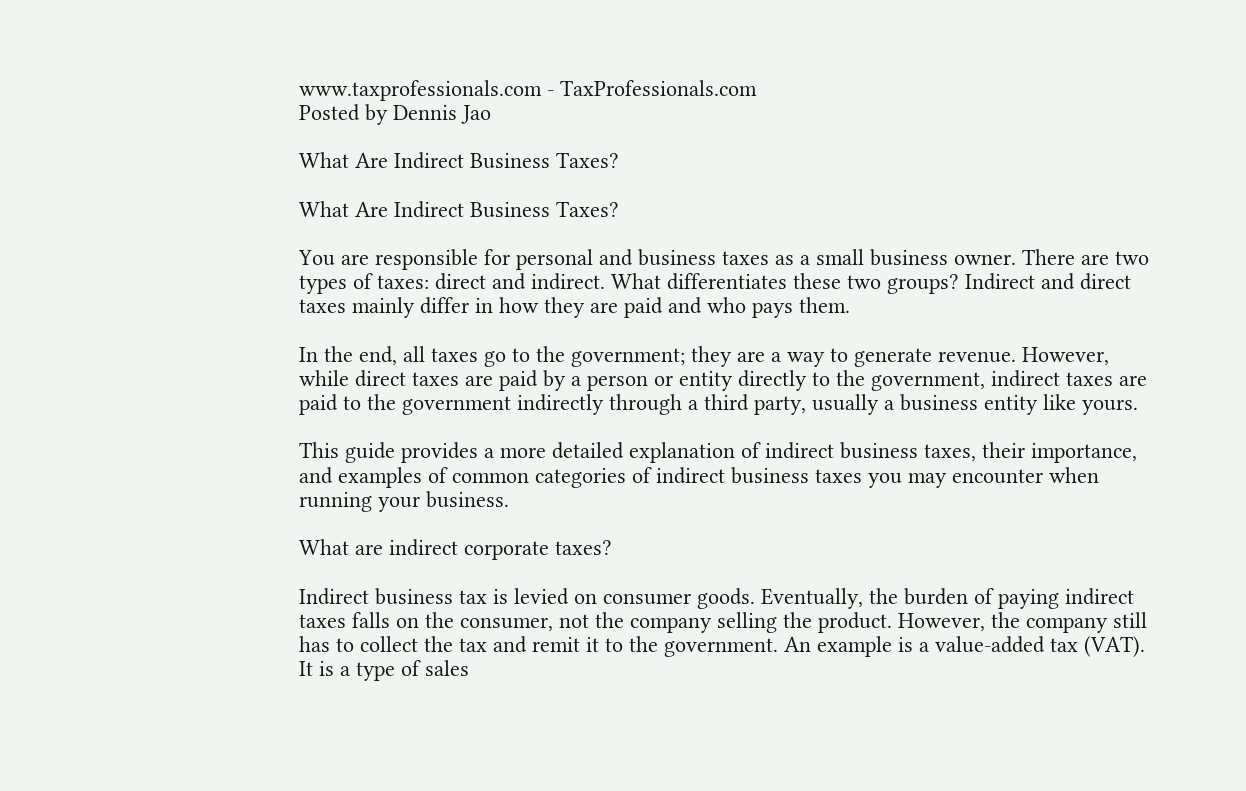www.taxprofessionals.com - TaxProfessionals.com
Posted by Dennis Jao

What Are Indirect Business Taxes?

What Are Indirect Business Taxes?

You are responsible for personal and business taxes as a small business owner. There are two types of taxes: direct and indirect. What differentiates these two groups? Indirect and direct taxes mainly differ in how they are paid and who pays them.

In the end, all taxes go to the government; they are a way to generate revenue. However, while direct taxes are paid by a person or entity directly to the government, indirect taxes are paid to the government indirectly through a third party, usually a business entity like yours.

This guide provides a more detailed explanation of indirect business taxes, their importance, and examples of common categories of indirect business taxes you may encounter when running your business.

What are indirect corporate taxes?

Indirect business tax is levied on consumer goods. Eventually, the burden of paying indirect taxes falls on the consumer, not the company selling the product. However, the company still has to collect the tax and remit it to the government. An example is a value-added tax (VAT). It is a type of sales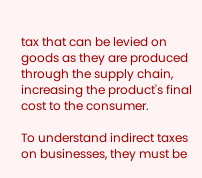tax that can be levied on goods as they are produced through the supply chain, increasing the product's final cost to the consumer.

To understand indirect taxes on businesses, they must be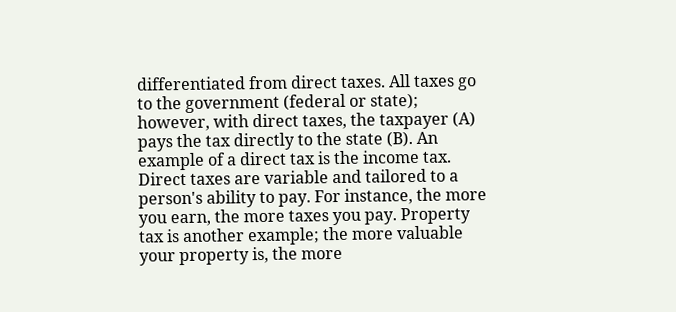differentiated from direct taxes. All taxes go to the government (federal or state); however, with direct taxes, the taxpayer (A) pays the tax directly to the state (B). An example of a direct tax is the income tax. Direct taxes are variable and tailored to a person's ability to pay. For instance, the more you earn, the more taxes you pay. Property tax is another example; the more valuable your property is, the more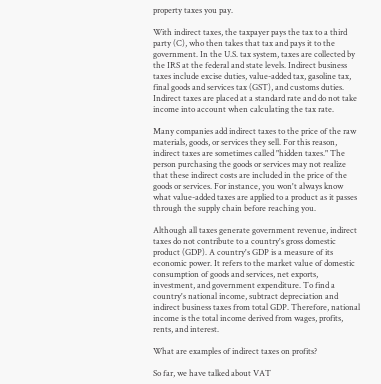property taxes you pay.

With indirect taxes, the taxpayer pays the tax to a third party (C), who then takes that tax and pays it to the government. In the U.S. tax system, taxes are collected by the IRS at the federal and state levels. Indirect business taxes include excise duties, value-added tax, gasoline tax, final goods and services tax (GST), and customs duties. Indirect taxes are placed at a standard rate and do not take income into account when calculating the tax rate.

Many companies add indirect taxes to the price of the raw materials, goods, or services they sell. For this reason, indirect taxes are sometimes called "hidden taxes." The person purchasing the goods or services may not realize that these indirect costs are included in the price of the goods or services. For instance, you won't always know what value-added taxes are applied to a product as it passes through the supply chain before reaching you.

Although all taxes generate government revenue, indirect taxes do not contribute to a country's gross domestic product (GDP). A country's GDP is a measure of its economic power. It refers to the market value of domestic consumption of goods and services, net exports, investment, and government expenditure. To find a country's national income, subtract depreciation and indirect business taxes from total GDP. Therefore, national income is the total income derived from wages, profits, rents, and interest.

What are examples of indirect taxes on profits?

So far, we have talked about VAT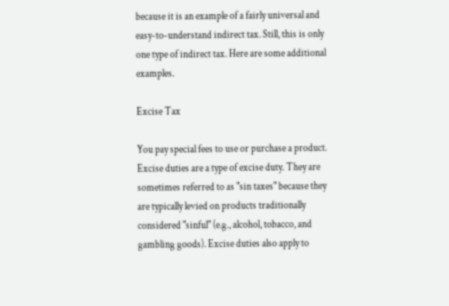because it is an example of a fairly universal and easy-to-understand indirect tax. Still, this is only one type of indirect tax. Here are some additional examples.

Excise Tax

You pay special fees to use or purchase a product. Excise duties are a type of excise duty. They are sometimes referred to as "sin taxes" because they are typically levied on products traditionally considered "sinful" (e.g., alcohol, tobacco, and gambling goods). Excise duties also apply to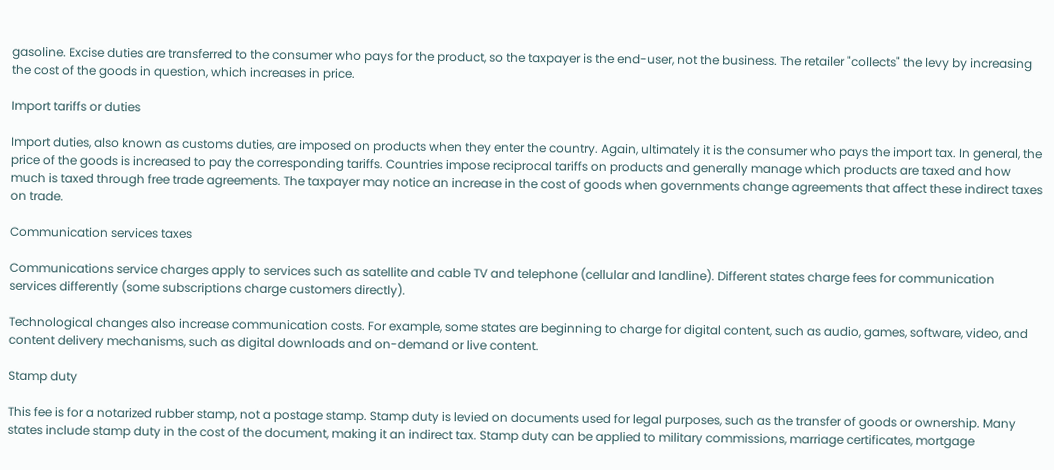gasoline. Excise duties are transferred to the consumer who pays for the product, so the taxpayer is the end-user, not the business. The retailer "collects" the levy by increasing the cost of the goods in question, which increases in price.

Import tariffs or duties

Import duties, also known as customs duties, are imposed on products when they enter the country. Again, ultimately it is the consumer who pays the import tax. In general, the price of the goods is increased to pay the corresponding tariffs. Countries impose reciprocal tariffs on products and generally manage which products are taxed and how much is taxed through free trade agreements. The taxpayer may notice an increase in the cost of goods when governments change agreements that affect these indirect taxes on trade.

Communication services taxes

Communications service charges apply to services such as satellite and cable TV and telephone (cellular and landline). Different states charge fees for communication services differently (some subscriptions charge customers directly).

Technological changes also increase communication costs. For example, some states are beginning to charge for digital content, such as audio, games, software, video, and content delivery mechanisms, such as digital downloads and on-demand or live content.

Stamp duty

This fee is for a notarized rubber stamp, not a postage stamp. Stamp duty is levied on documents used for legal purposes, such as the transfer of goods or ownership. Many states include stamp duty in the cost of the document, making it an indirect tax. Stamp duty can be applied to military commissions, marriage certificates, mortgage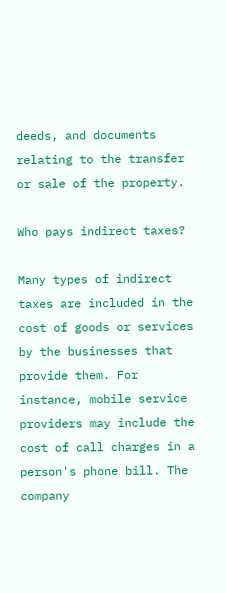deeds, and documents relating to the transfer or sale of the property.

Who pays indirect taxes?

Many types of indirect taxes are included in the cost of goods or services by the businesses that provide them. For instance, mobile service providers may include the cost of call charges in a person's phone bill. The company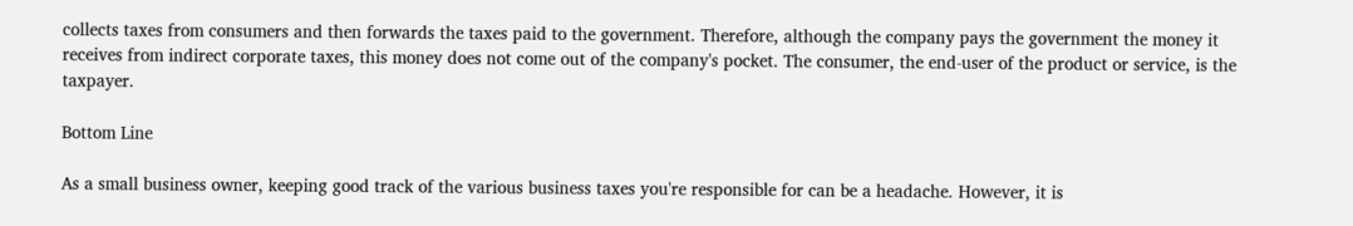collects taxes from consumers and then forwards the taxes paid to the government. Therefore, although the company pays the government the money it receives from indirect corporate taxes, this money does not come out of the company's pocket. The consumer, the end-user of the product or service, is the taxpayer.

Bottom Line

As a small business owner, keeping good track of the various business taxes you're responsible for can be a headache. However, it is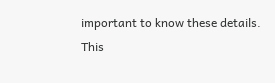important to know these details. This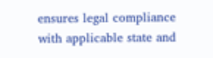ensures legal compliance with applicable state and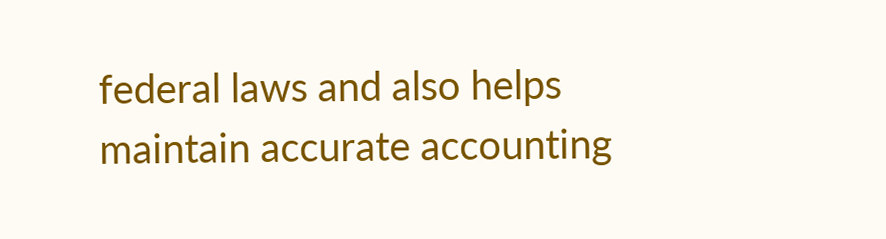federal laws and also helps maintain accurate accounting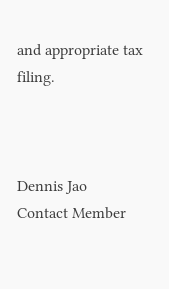and appropriate tax filing.



Dennis Jao
Contact Member